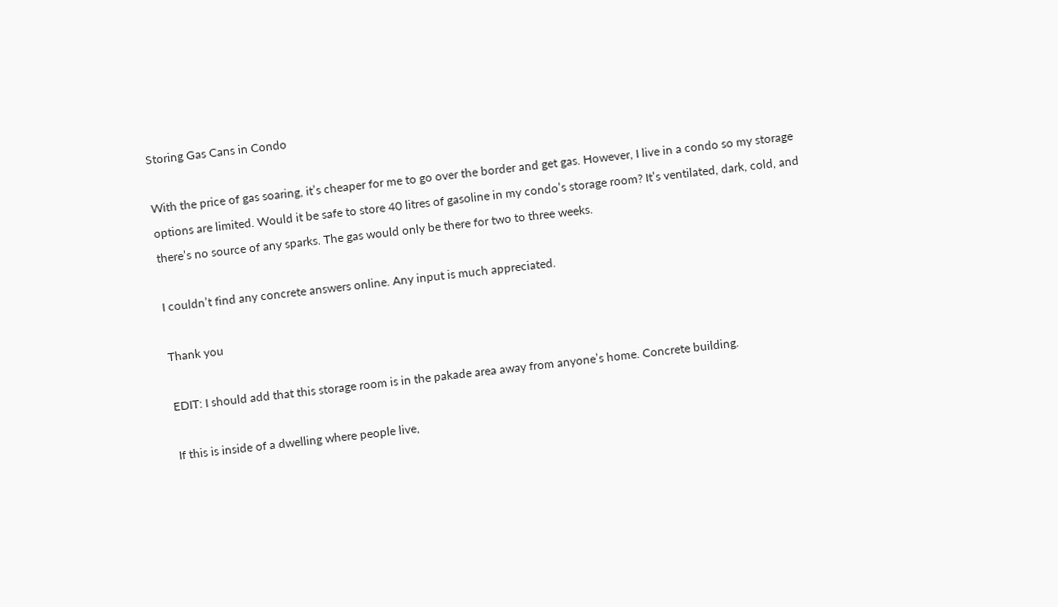Storing Gas Cans in Condo

With the price of gas soaring, it’s cheaper for me to go over the border and get gas. However, I live in a condo so my storage options are limited. Would it be safe to store 40 litres of gasoline in my condo’s storage room? It’s ventilated, dark, cold, and there’s no source of any sparks. The gas would only be there for two to three weeks.

I couldn’t find any concrete answers online. Any input is much appreciated.

Thank you

EDIT: I should add that this storage room is in the pakade area away from anyone’s home. Concrete building.

If this is inside of a dwelling where people live,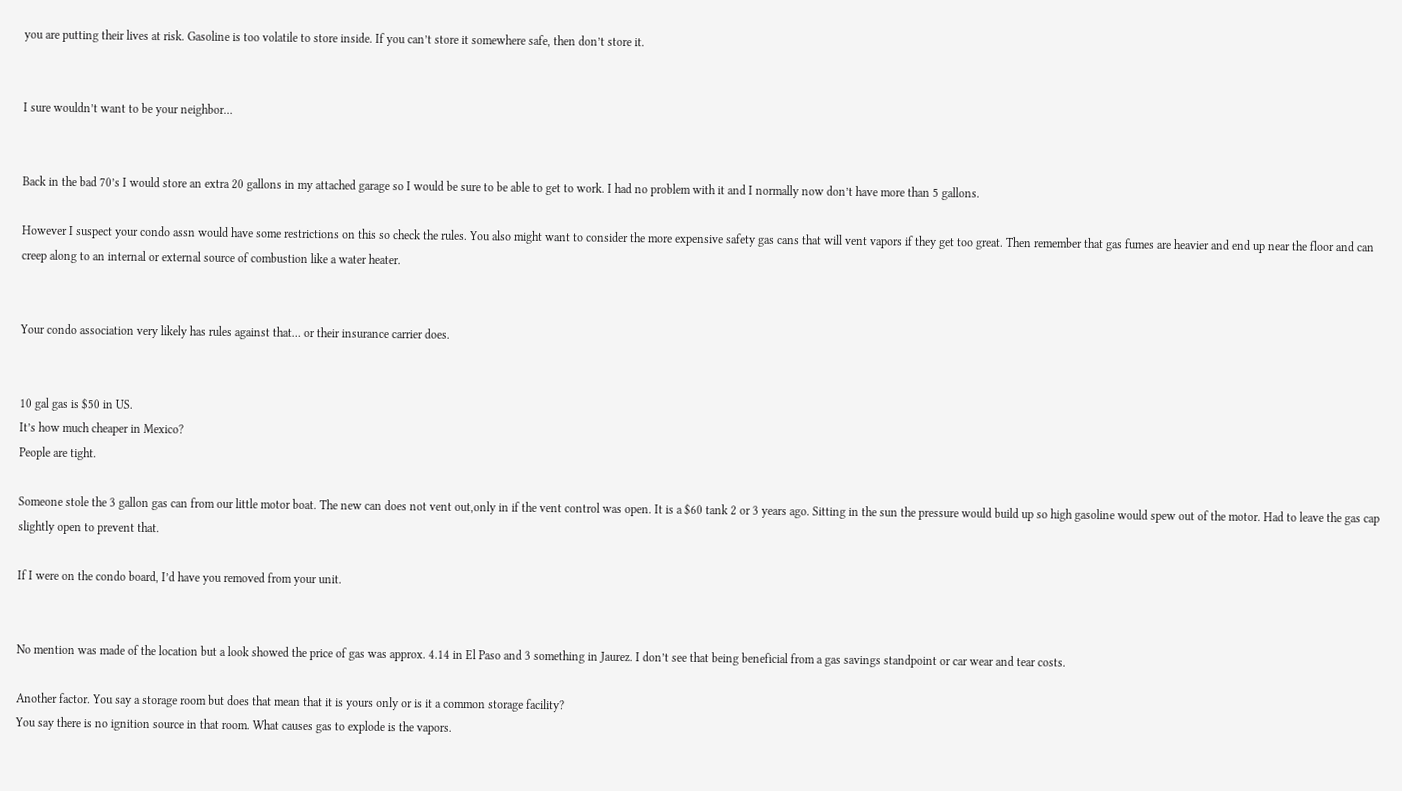you are putting their lives at risk. Gasoline is too volatile to store inside. If you can’t store it somewhere safe, then don’t store it.


I sure wouldn’t want to be your neighbor…


Back in the bad 70’s I would store an extra 20 gallons in my attached garage so I would be sure to be able to get to work. I had no problem with it and I normally now don’t have more than 5 gallons.

However I suspect your condo assn would have some restrictions on this so check the rules. You also might want to consider the more expensive safety gas cans that will vent vapors if they get too great. Then remember that gas fumes are heavier and end up near the floor and can creep along to an internal or external source of combustion like a water heater.


Your condo association very likely has rules against that… or their insurance carrier does.


10 gal gas is $50 in US.
It’s how much cheaper in Mexico?
People are tight.

Someone stole the 3 gallon gas can from our little motor boat. The new can does not vent out,only in if the vent control was open. It is a $60 tank 2 or 3 years ago. Sitting in the sun the pressure would build up so high gasoline would spew out of the motor. Had to leave the gas cap slightly open to prevent that.

If I were on the condo board, I’d have you removed from your unit.


No mention was made of the location but a look showed the price of gas was approx. 4.14 in El Paso and 3 something in Jaurez. I don’t see that being beneficial from a gas savings standpoint or car wear and tear costs.

Another factor. You say a storage room but does that mean that it is yours only or is it a common storage facility?
You say there is no ignition source in that room. What causes gas to explode is the vapors.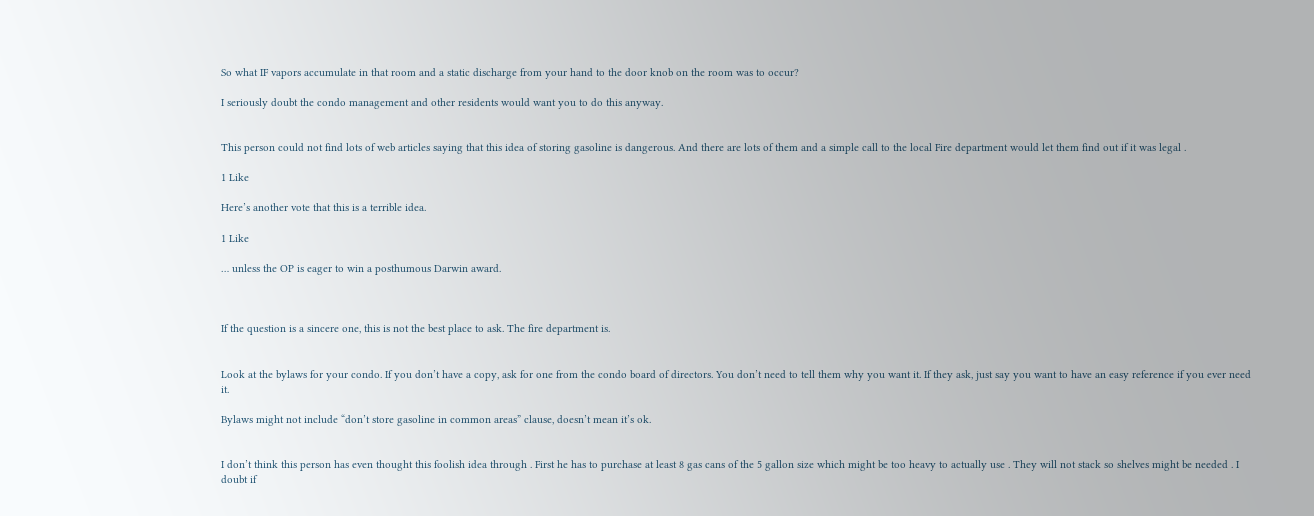So what IF vapors accumulate in that room and a static discharge from your hand to the door knob on the room was to occur?

I seriously doubt the condo management and other residents would want you to do this anyway.


This person could not find lots of web articles saying that this idea of storing gasoline is dangerous. And there are lots of them and a simple call to the local Fire department would let them find out if it was legal .

1 Like

Here’s another vote that this is a terrible idea.

1 Like

… unless the OP is eager to win a posthumous Darwin award.



If the question is a sincere one, this is not the best place to ask. The fire department is.


Look at the bylaws for your condo. If you don’t have a copy, ask for one from the condo board of directors. You don’t need to tell them why you want it. If they ask, just say you want to have an easy reference if you ever need it.

Bylaws might not include “don’t store gasoline in common areas” clause, doesn’t mean it’s ok.


I don’t think this person has even thought this foolish idea through . First he has to purchase at least 8 gas cans of the 5 gallon size which might be too heavy to actually use . They will not stack so shelves might be needed . I doubt if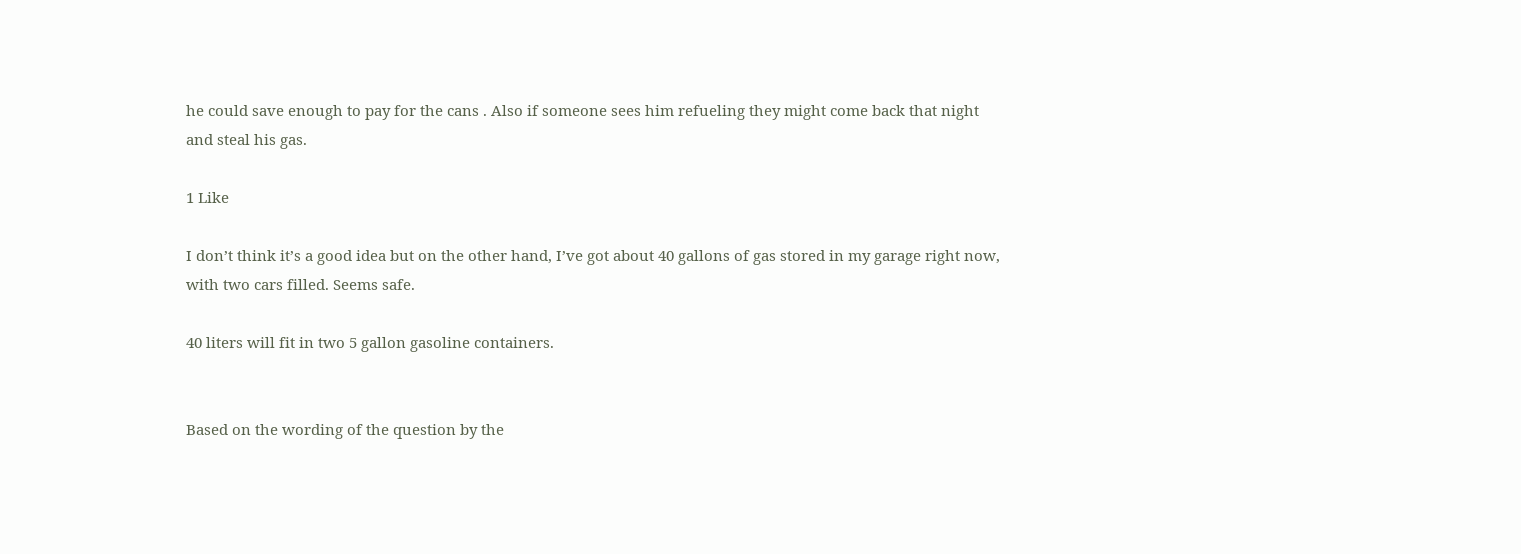he could save enough to pay for the cans . Also if someone sees him refueling they might come back that night and steal his gas.

1 Like

I don’t think it’s a good idea but on the other hand, I’ve got about 40 gallons of gas stored in my garage right now, with two cars filled. Seems safe.

40 liters will fit in two 5 gallon gasoline containers.


Based on the wording of the question by the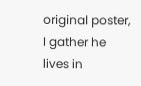original poster, I gather he lives in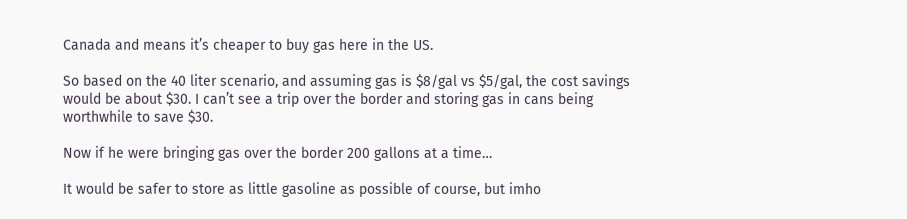Canada and means it’s cheaper to buy gas here in the US.

So based on the 40 liter scenario, and assuming gas is $8/gal vs $5/gal, the cost savings would be about $30. I can’t see a trip over the border and storing gas in cans being worthwhile to save $30.

Now if he were bringing gas over the border 200 gallons at a time…

It would be safer to store as little gasoline as possible of course, but imho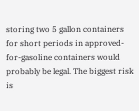storing two 5 gallon containers for short periods in approved-for-gasoline containers would probably be legal. The biggest risk is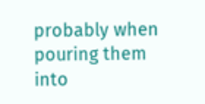probably when pouring them into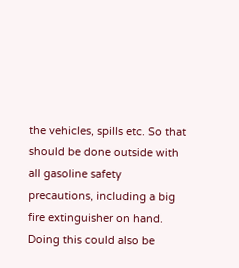the vehicles, spills etc. So that should be done outside with all gasoline safety precautions, including a big fire extinguisher on hand. Doing this could also be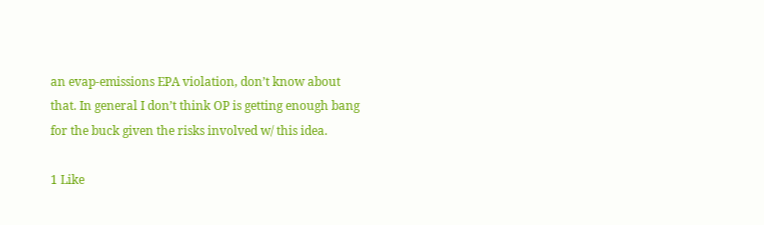an evap-emissions EPA violation, don’t know about that. In general I don’t think OP is getting enough bang for the buck given the risks involved w/ this idea.

1 Like